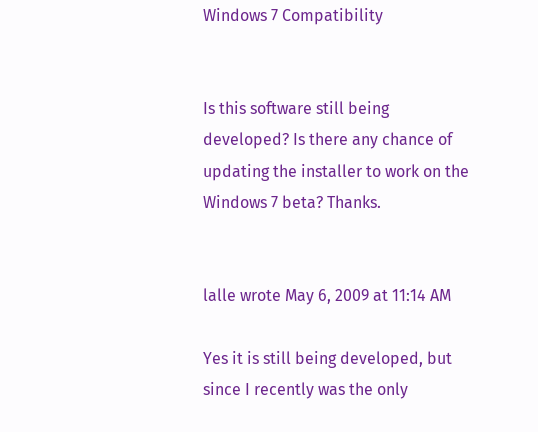Windows 7 Compatibility


Is this software still being developed? Is there any chance of updating the installer to work on the Windows 7 beta? Thanks.


lalle wrote May 6, 2009 at 11:14 AM

Yes it is still being developed, but since I recently was the only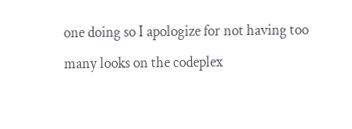one doing so I apologize for not having too many looks on the codeplex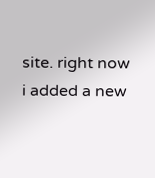site. right now i added a new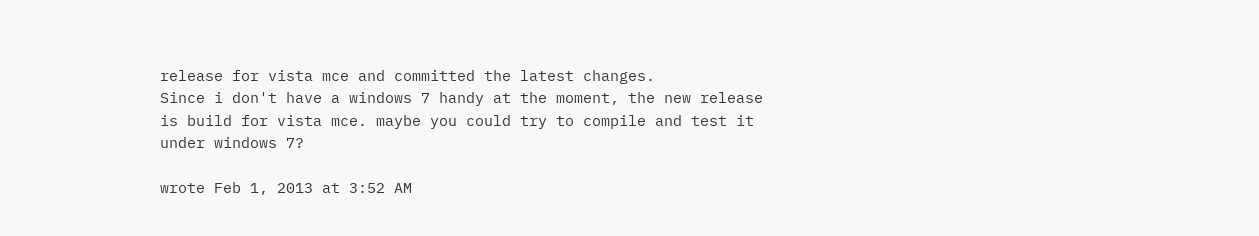release for vista mce and committed the latest changes.
Since i don't have a windows 7 handy at the moment, the new release is build for vista mce. maybe you could try to compile and test it under windows 7?

wrote Feb 1, 2013 at 3:52 AM